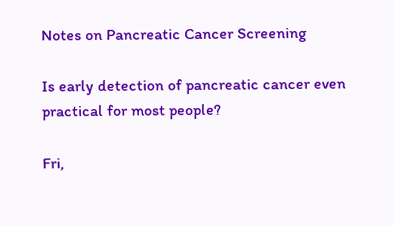Notes on Pancreatic Cancer Screening

Is early detection of pancreatic cancer even practical for most people?

Fri,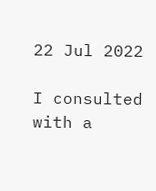22 Jul 2022

I consulted with a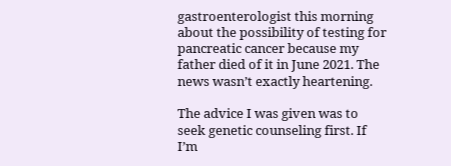gastroenterologist this morning about the possibility of testing for pancreatic cancer because my father died of it in June 2021. The news wasn’t exactly heartening.

The advice I was given was to seek genetic counseling first. If I’m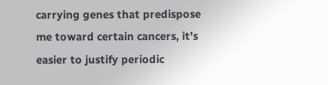carrying genes that predispose me toward certain cancers, it’s easier to justify periodic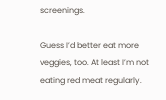screenings.

Guess I’d better eat more veggies, too. At least I’m not eating red meat regularly.